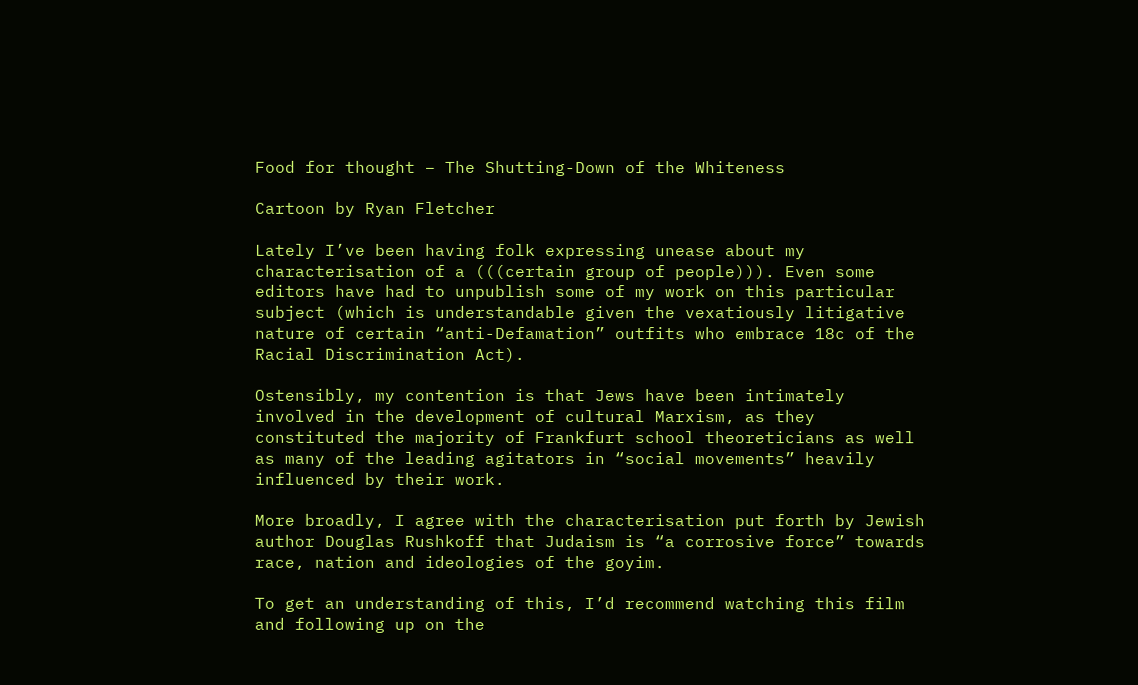Food for thought – The Shutting-Down of the Whiteness

Cartoon by Ryan Fletcher

Lately I’ve been having folk expressing unease about my characterisation of a (((certain group of people))). Even some editors have had to unpublish some of my work on this particular subject (which is understandable given the vexatiously litigative nature of certain “anti-Defamation” outfits who embrace 18c of the Racial Discrimination Act).

Ostensibly, my contention is that Jews have been intimately involved in the development of cultural Marxism, as they constituted the majority of Frankfurt school theoreticians as well as many of the leading agitators in “social movements” heavily influenced by their work.

More broadly, I agree with the characterisation put forth by Jewish author Douglas Rushkoff that Judaism is “a corrosive force” towards race, nation and ideologies of the goyim.

To get an understanding of this, I’d recommend watching this film and following up on the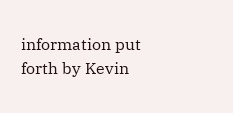information put forth by Kevin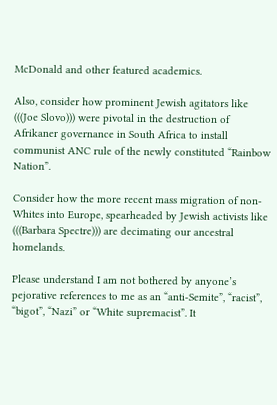McDonald and other featured academics.

Also, consider how prominent Jewish agitators like (((Joe Slovo))) were pivotal in the destruction of Afrikaner governance in South Africa to install communist ANC rule of the newly constituted “Rainbow Nation”.

Consider how the more recent mass migration of non-Whites into Europe, spearheaded by Jewish activists like (((Barbara Spectre))) are decimating our ancestral homelands.

Please understand I am not bothered by anyone’s pejorative references to me as an “anti-Semite”, “racist”, “bigot”, “Nazi” or “White supremacist”. It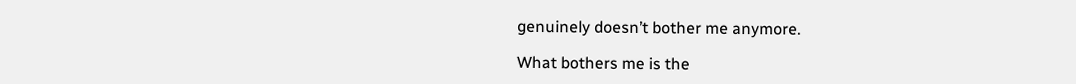genuinely doesn’t bother me anymore.

What bothers me is the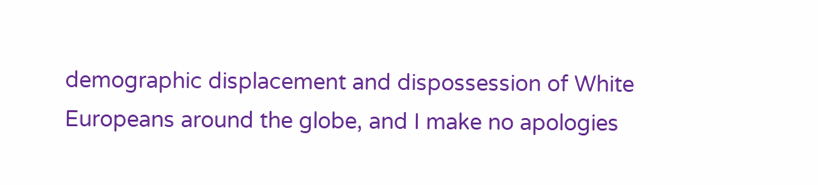demographic displacement and dispossession of White Europeans around the globe, and I make no apologies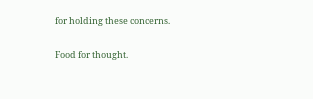for holding these concerns.

Food for thought.